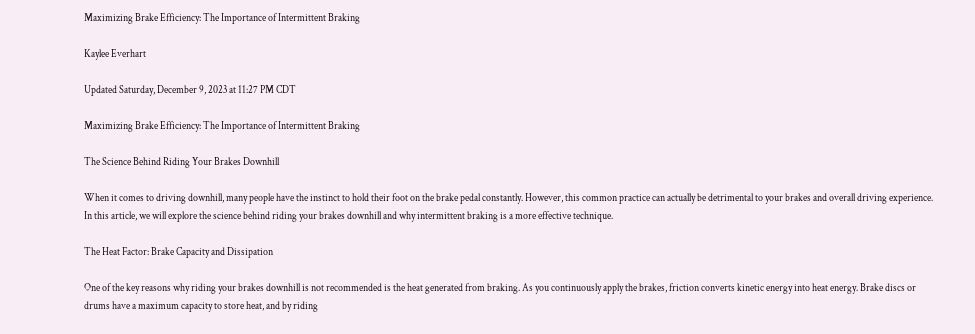Maximizing Brake Efficiency: The Importance of Intermittent Braking

Kaylee Everhart

Updated Saturday, December 9, 2023 at 11:27 PM CDT

Maximizing Brake Efficiency: The Importance of Intermittent Braking

The Science Behind Riding Your Brakes Downhill

When it comes to driving downhill, many people have the instinct to hold their foot on the brake pedal constantly. However, this common practice can actually be detrimental to your brakes and overall driving experience. In this article, we will explore the science behind riding your brakes downhill and why intermittent braking is a more effective technique.

The Heat Factor: Brake Capacity and Dissipation

One of the key reasons why riding your brakes downhill is not recommended is the heat generated from braking. As you continuously apply the brakes, friction converts kinetic energy into heat energy. Brake discs or drums have a maximum capacity to store heat, and by riding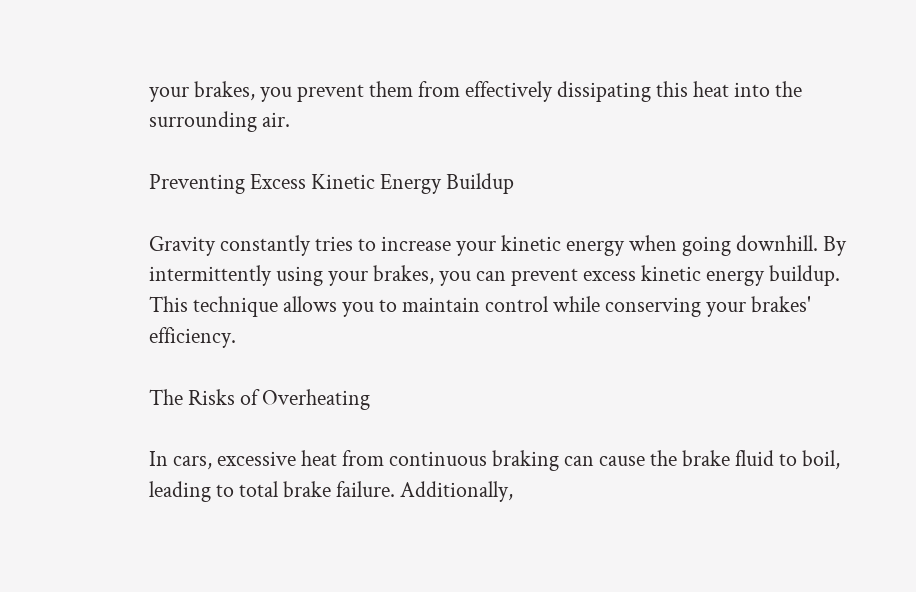your brakes, you prevent them from effectively dissipating this heat into the surrounding air.

Preventing Excess Kinetic Energy Buildup

Gravity constantly tries to increase your kinetic energy when going downhill. By intermittently using your brakes, you can prevent excess kinetic energy buildup. This technique allows you to maintain control while conserving your brakes' efficiency.

The Risks of Overheating

In cars, excessive heat from continuous braking can cause the brake fluid to boil, leading to total brake failure. Additionally,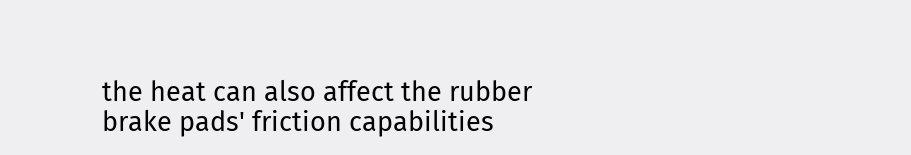the heat can also affect the rubber brake pads' friction capabilities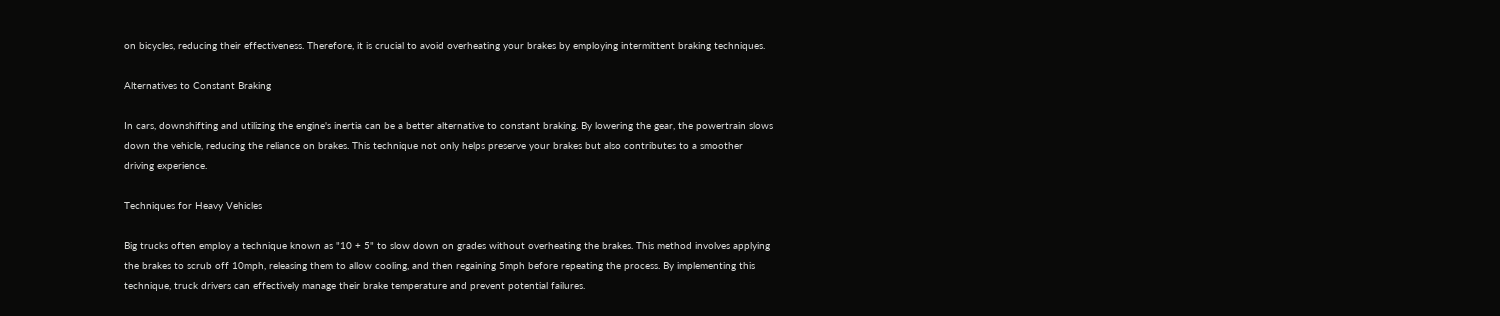on bicycles, reducing their effectiveness. Therefore, it is crucial to avoid overheating your brakes by employing intermittent braking techniques.

Alternatives to Constant Braking

In cars, downshifting and utilizing the engine's inertia can be a better alternative to constant braking. By lowering the gear, the powertrain slows down the vehicle, reducing the reliance on brakes. This technique not only helps preserve your brakes but also contributes to a smoother driving experience.

Techniques for Heavy Vehicles

Big trucks often employ a technique known as "10 + 5" to slow down on grades without overheating the brakes. This method involves applying the brakes to scrub off 10mph, releasing them to allow cooling, and then regaining 5mph before repeating the process. By implementing this technique, truck drivers can effectively manage their brake temperature and prevent potential failures.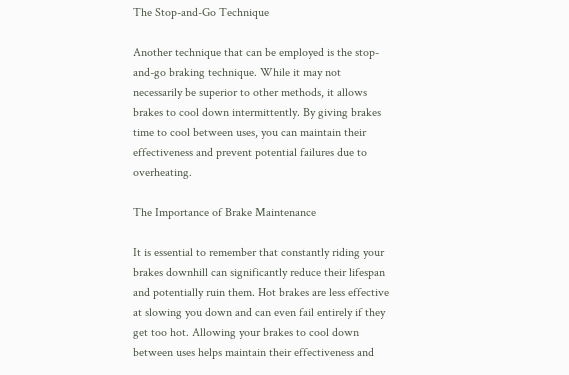The Stop-and-Go Technique

Another technique that can be employed is the stop-and-go braking technique. While it may not necessarily be superior to other methods, it allows brakes to cool down intermittently. By giving brakes time to cool between uses, you can maintain their effectiveness and prevent potential failures due to overheating.

The Importance of Brake Maintenance

It is essential to remember that constantly riding your brakes downhill can significantly reduce their lifespan and potentially ruin them. Hot brakes are less effective at slowing you down and can even fail entirely if they get too hot. Allowing your brakes to cool down between uses helps maintain their effectiveness and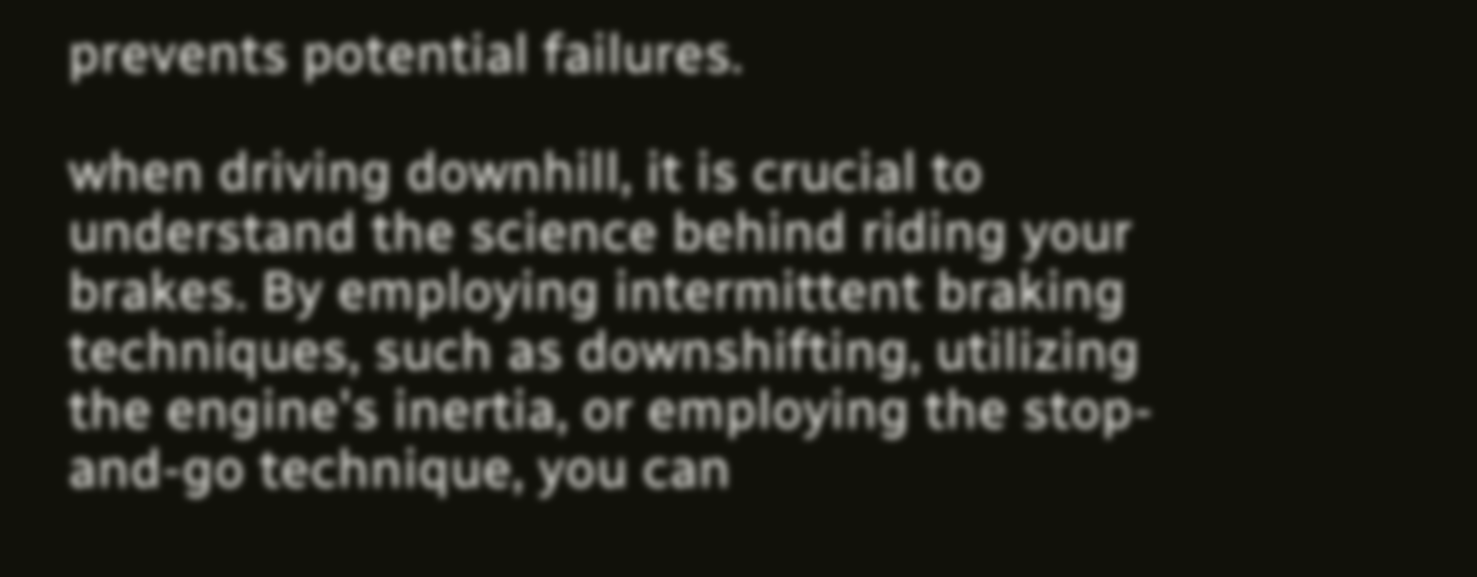prevents potential failures.

when driving downhill, it is crucial to understand the science behind riding your brakes. By employing intermittent braking techniques, such as downshifting, utilizing the engine's inertia, or employing the stop-and-go technique, you can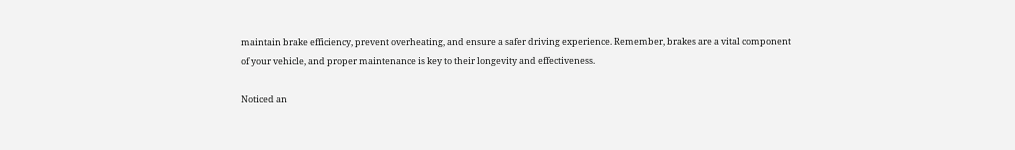maintain brake efficiency, prevent overheating, and ensure a safer driving experience. Remember, brakes are a vital component of your vehicle, and proper maintenance is key to their longevity and effectiveness.

Noticed an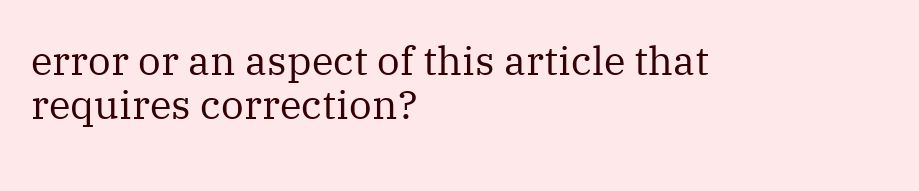error or an aspect of this article that requires correction?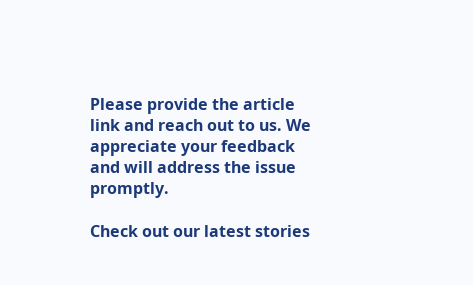Please provide the article link and reach out to us. We appreciate your feedback and will address the issue promptly.

Check out our latest stories